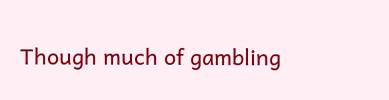Though much of gambling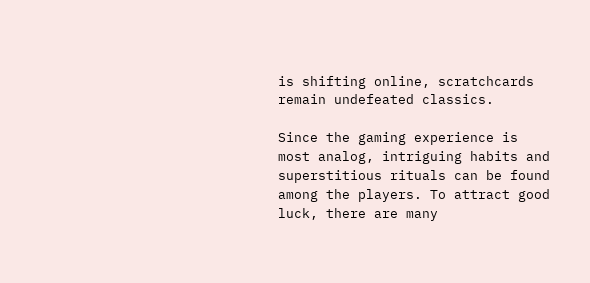is shifting online, scratchcards remain undefeated classics.

Since the gaming experience is most analog, intriguing habits and superstitious rituals can be found among the players. To attract good luck, there are many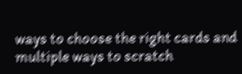ways to choose the right cards and multiple ways to scratch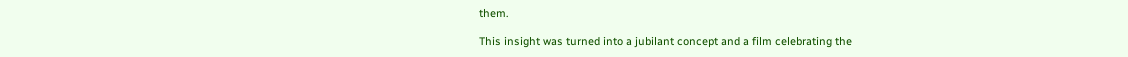them.

This insight was turned into a jubilant concept and a film celebrating the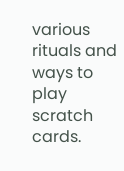various rituals and ways to play scratch cards.